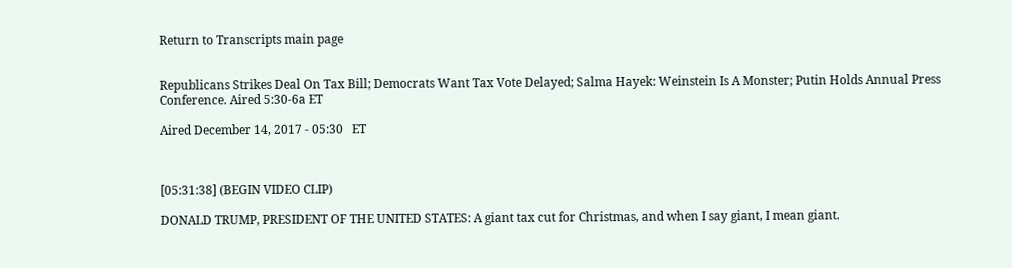Return to Transcripts main page


Republicans Strikes Deal On Tax Bill; Democrats Want Tax Vote Delayed; Salma Hayek: Weinstein Is A Monster; Putin Holds Annual Press Conference. Aired 5:30-6a ET

Aired December 14, 2017 - 05:30   ET



[05:31:38] (BEGIN VIDEO CLIP)

DONALD TRUMP, PRESIDENT OF THE UNITED STATES: A giant tax cut for Christmas, and when I say giant, I mean giant.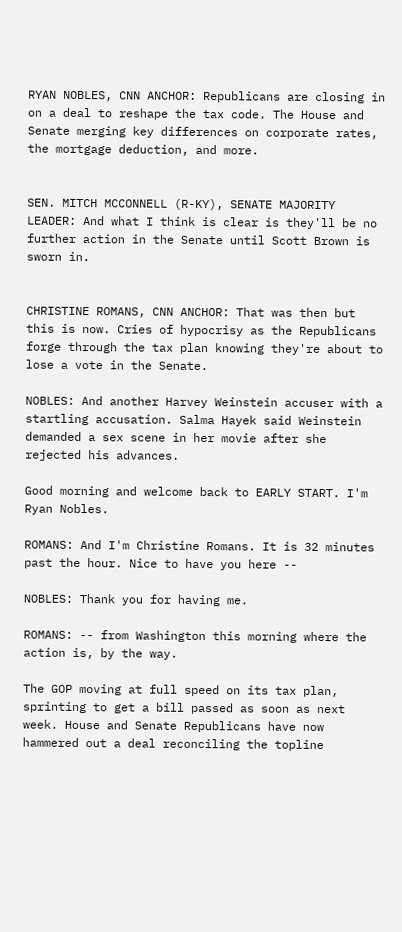RYAN NOBLES, CNN ANCHOR: Republicans are closing in on a deal to reshape the tax code. The House and Senate merging key differences on corporate rates, the mortgage deduction, and more.


SEN. MITCH MCCONNELL (R-KY), SENATE MAJORITY LEADER: And what I think is clear is they'll be no further action in the Senate until Scott Brown is sworn in.


CHRISTINE ROMANS, CNN ANCHOR: That was then but this is now. Cries of hypocrisy as the Republicans forge through the tax plan knowing they're about to lose a vote in the Senate.

NOBLES: And another Harvey Weinstein accuser with a startling accusation. Salma Hayek said Weinstein demanded a sex scene in her movie after she rejected his advances.

Good morning and welcome back to EARLY START. I'm Ryan Nobles.

ROMANS: And I'm Christine Romans. It is 32 minutes past the hour. Nice to have you here --

NOBLES: Thank you for having me.

ROMANS: -- from Washington this morning where the action is, by the way.

The GOP moving at full speed on its tax plan, sprinting to get a bill passed as soon as next week. House and Senate Republicans have now hammered out a deal reconciling the topline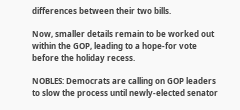differences between their two bills.

Now, smaller details remain to be worked out within the GOP, leading to a hope-for vote before the holiday recess.

NOBLES: Democrats are calling on GOP leaders to slow the process until newly-elected senator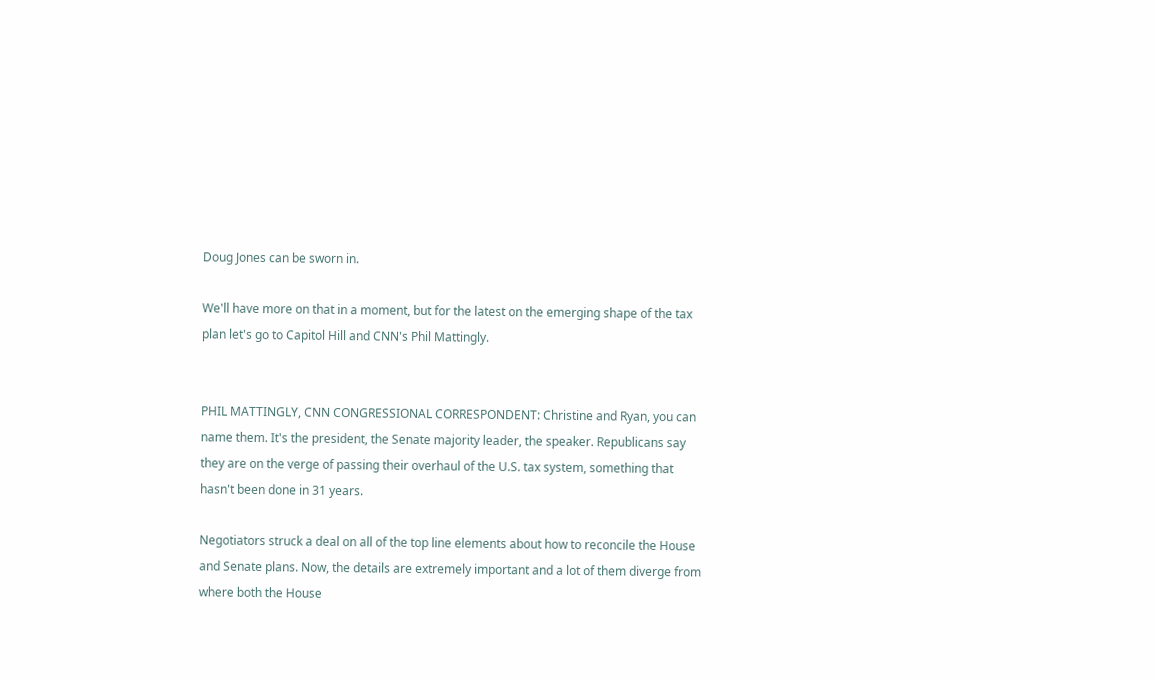Doug Jones can be sworn in.

We'll have more on that in a moment, but for the latest on the emerging shape of the tax plan let's go to Capitol Hill and CNN's Phil Mattingly.


PHIL MATTINGLY, CNN CONGRESSIONAL CORRESPONDENT: Christine and Ryan, you can name them. It's the president, the Senate majority leader, the speaker. Republicans say they are on the verge of passing their overhaul of the U.S. tax system, something that hasn't been done in 31 years.

Negotiators struck a deal on all of the top line elements about how to reconcile the House and Senate plans. Now, the details are extremely important and a lot of them diverge from where both the House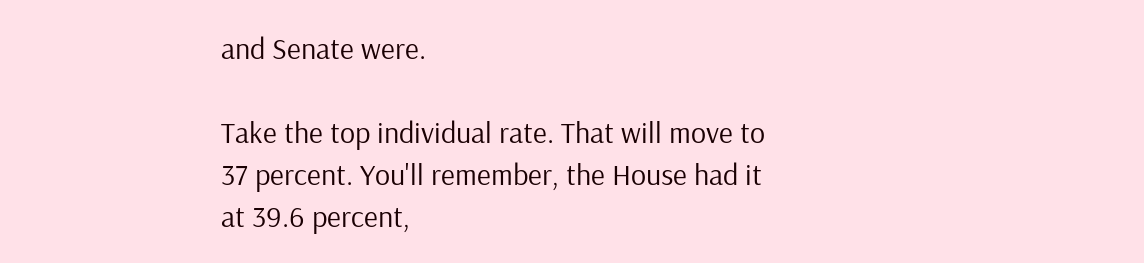and Senate were.

Take the top individual rate. That will move to 37 percent. You'll remember, the House had it at 39.6 percent,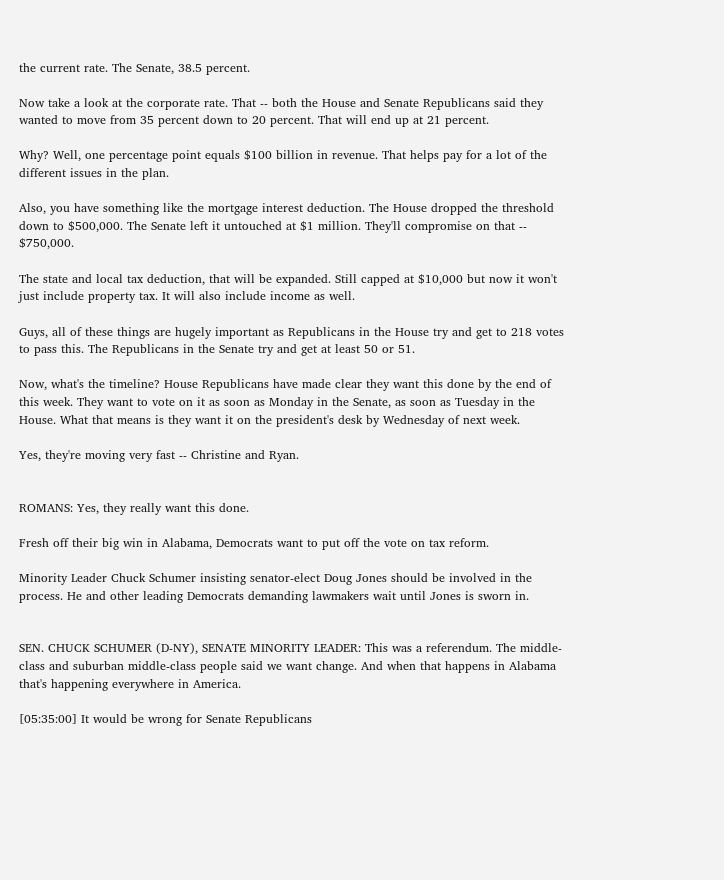the current rate. The Senate, 38.5 percent.

Now take a look at the corporate rate. That -- both the House and Senate Republicans said they wanted to move from 35 percent down to 20 percent. That will end up at 21 percent.

Why? Well, one percentage point equals $100 billion in revenue. That helps pay for a lot of the different issues in the plan.

Also, you have something like the mortgage interest deduction. The House dropped the threshold down to $500,000. The Senate left it untouched at $1 million. They'll compromise on that -- $750,000.

The state and local tax deduction, that will be expanded. Still capped at $10,000 but now it won't just include property tax. It will also include income as well.

Guys, all of these things are hugely important as Republicans in the House try and get to 218 votes to pass this. The Republicans in the Senate try and get at least 50 or 51.

Now, what's the timeline? House Republicans have made clear they want this done by the end of this week. They want to vote on it as soon as Monday in the Senate, as soon as Tuesday in the House. What that means is they want it on the president's desk by Wednesday of next week.

Yes, they're moving very fast -- Christine and Ryan.


ROMANS: Yes, they really want this done.

Fresh off their big win in Alabama, Democrats want to put off the vote on tax reform.

Minority Leader Chuck Schumer insisting senator-elect Doug Jones should be involved in the process. He and other leading Democrats demanding lawmakers wait until Jones is sworn in.


SEN. CHUCK SCHUMER (D-NY), SENATE MINORITY LEADER: This was a referendum. The middle-class and suburban middle-class people said we want change. And when that happens in Alabama that's happening everywhere in America.

[05:35:00] It would be wrong for Senate Republicans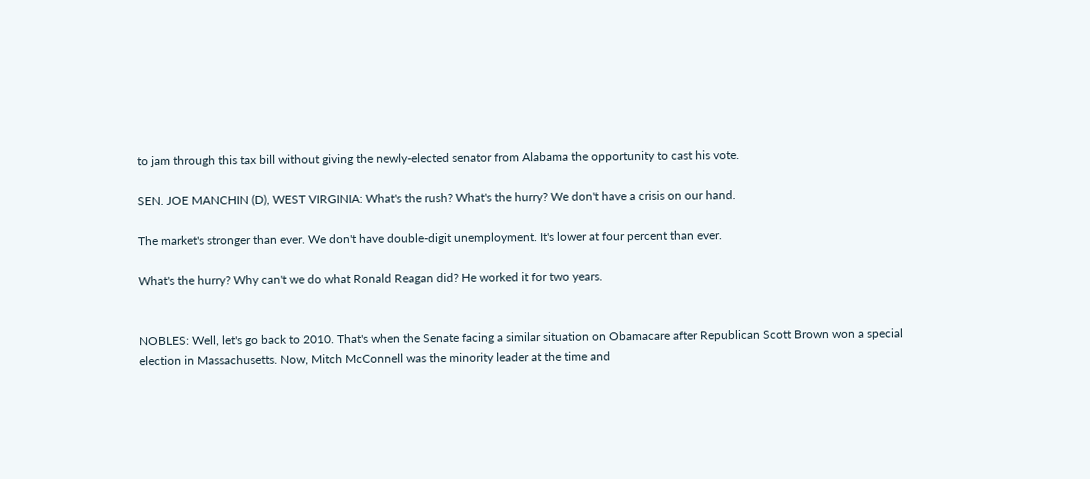to jam through this tax bill without giving the newly-elected senator from Alabama the opportunity to cast his vote.

SEN. JOE MANCHIN (D), WEST VIRGINIA: What's the rush? What's the hurry? We don't have a crisis on our hand.

The market's stronger than ever. We don't have double-digit unemployment. It's lower at four percent than ever.

What's the hurry? Why can't we do what Ronald Reagan did? He worked it for two years.


NOBLES: Well, let's go back to 2010. That's when the Senate facing a similar situation on Obamacare after Republican Scott Brown won a special election in Massachusetts. Now, Mitch McConnell was the minority leader at the time and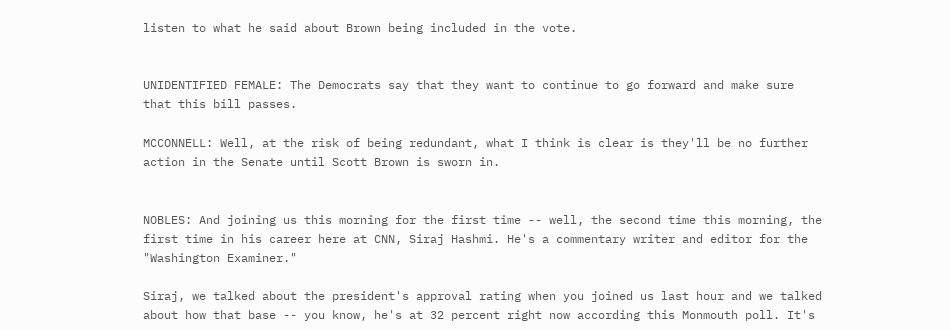listen to what he said about Brown being included in the vote.


UNIDENTIFIED FEMALE: The Democrats say that they want to continue to go forward and make sure that this bill passes.

MCCONNELL: Well, at the risk of being redundant, what I think is clear is they'll be no further action in the Senate until Scott Brown is sworn in.


NOBLES: And joining us this morning for the first time -- well, the second time this morning, the first time in his career here at CNN, Siraj Hashmi. He's a commentary writer and editor for the "Washington Examiner."

Siraj, we talked about the president's approval rating when you joined us last hour and we talked about how that base -- you know, he's at 32 percent right now according this Monmouth poll. It's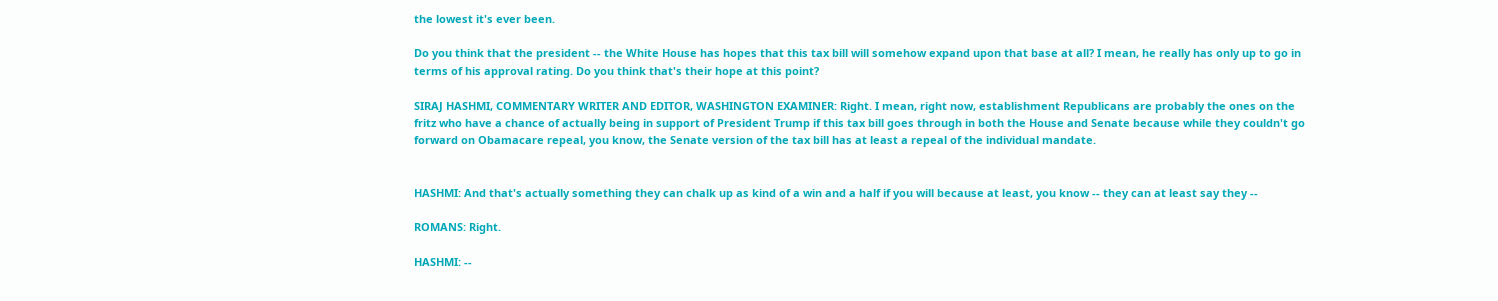the lowest it's ever been.

Do you think that the president -- the White House has hopes that this tax bill will somehow expand upon that base at all? I mean, he really has only up to go in terms of his approval rating. Do you think that's their hope at this point?

SIRAJ HASHMI, COMMENTARY WRITER AND EDITOR, WASHINGTON EXAMINER: Right. I mean, right now, establishment Republicans are probably the ones on the fritz who have a chance of actually being in support of President Trump if this tax bill goes through in both the House and Senate because while they couldn't go forward on Obamacare repeal, you know, the Senate version of the tax bill has at least a repeal of the individual mandate.


HASHMI: And that's actually something they can chalk up as kind of a win and a half if you will because at least, you know -- they can at least say they --

ROMANS: Right.

HASHMI: --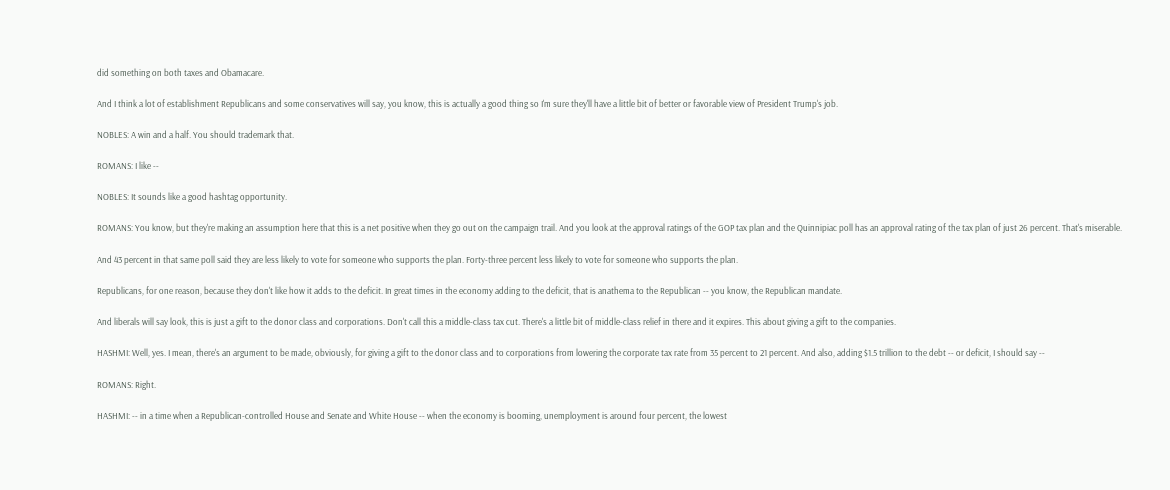did something on both taxes and Obamacare.

And I think a lot of establishment Republicans and some conservatives will say, you know, this is actually a good thing so I'm sure they'll have a little bit of better or favorable view of President Trump's job.

NOBLES: A win and a half. You should trademark that.

ROMANS: I like --

NOBLES: It sounds like a good hashtag opportunity.

ROMANS: You know, but they're making an assumption here that this is a net positive when they go out on the campaign trail. And you look at the approval ratings of the GOP tax plan and the Quinnipiac poll has an approval rating of the tax plan of just 26 percent. That's miserable.

And 43 percent in that same poll said they are less likely to vote for someone who supports the plan. Forty-three percent less likely to vote for someone who supports the plan.

Republicans, for one reason, because they don't like how it adds to the deficit. In great times in the economy adding to the deficit, that is anathema to the Republican -- you know, the Republican mandate.

And liberals will say look, this is just a gift to the donor class and corporations. Don't call this a middle-class tax cut. There's a little bit of middle-class relief in there and it expires. This about giving a gift to the companies.

HASHMI: Well, yes. I mean, there's an argument to be made, obviously, for giving a gift to the donor class and to corporations from lowering the corporate tax rate from 35 percent to 21 percent. And also, adding $1.5 trillion to the debt -- or deficit, I should say --

ROMANS: Right.

HASHMI: -- in a time when a Republican-controlled House and Senate and White House -- when the economy is booming, unemployment is around four percent, the lowest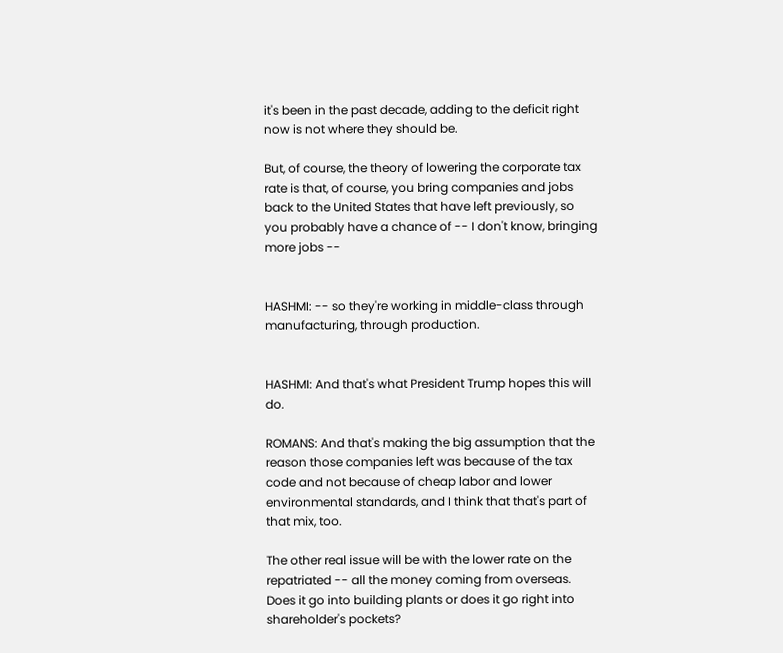it's been in the past decade, adding to the deficit right now is not where they should be.

But, of course, the theory of lowering the corporate tax rate is that, of course, you bring companies and jobs back to the United States that have left previously, so you probably have a chance of -- I don't know, bringing more jobs --


HASHMI: -- so they're working in middle-class through manufacturing, through production.


HASHMI: And that's what President Trump hopes this will do.

ROMANS: And that's making the big assumption that the reason those companies left was because of the tax code and not because of cheap labor and lower environmental standards, and I think that that's part of that mix, too.

The other real issue will be with the lower rate on the repatriated -- all the money coming from overseas. Does it go into building plants or does it go right into shareholder's pockets?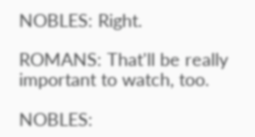NOBLES: Right.

ROMANS: That'll be really important to watch, too.

NOBLES: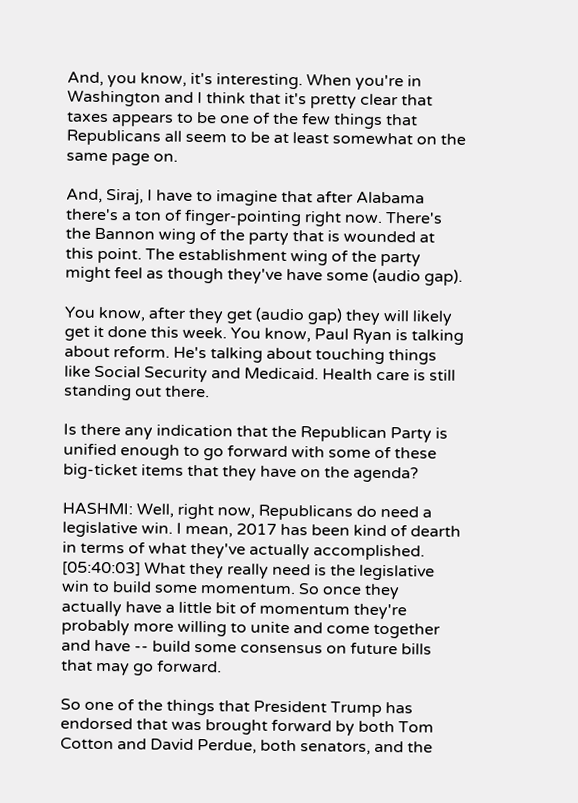And, you know, it's interesting. When you're in Washington and I think that it's pretty clear that taxes appears to be one of the few things that Republicans all seem to be at least somewhat on the same page on.

And, Siraj, I have to imagine that after Alabama there's a ton of finger-pointing right now. There's the Bannon wing of the party that is wounded at this point. The establishment wing of the party might feel as though they've have some (audio gap).

You know, after they get (audio gap) they will likely get it done this week. You know, Paul Ryan is talking about reform. He's talking about touching things like Social Security and Medicaid. Health care is still standing out there.

Is there any indication that the Republican Party is unified enough to go forward with some of these big-ticket items that they have on the agenda?

HASHMI: Well, right now, Republicans do need a legislative win. I mean, 2017 has been kind of dearth in terms of what they've actually accomplished. [05:40:03] What they really need is the legislative win to build some momentum. So once they actually have a little bit of momentum they're probably more willing to unite and come together and have -- build some consensus on future bills that may go forward.

So one of the things that President Trump has endorsed that was brought forward by both Tom Cotton and David Perdue, both senators, and the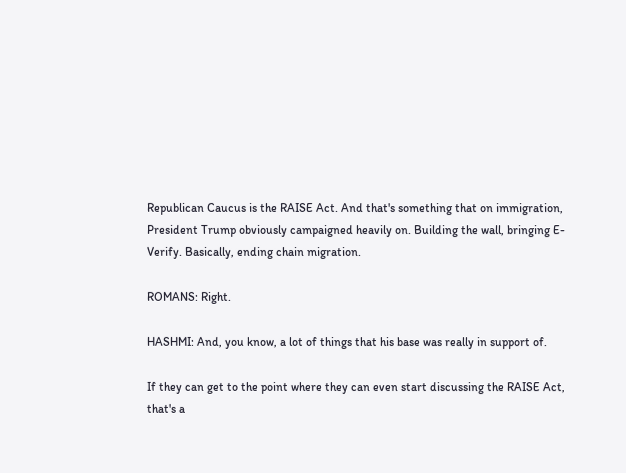Republican Caucus is the RAISE Act. And that's something that on immigration, President Trump obviously campaigned heavily on. Building the wall, bringing E-Verify. Basically, ending chain migration.

ROMANS: Right.

HASHMI: And, you know, a lot of things that his base was really in support of.

If they can get to the point where they can even start discussing the RAISE Act, that's a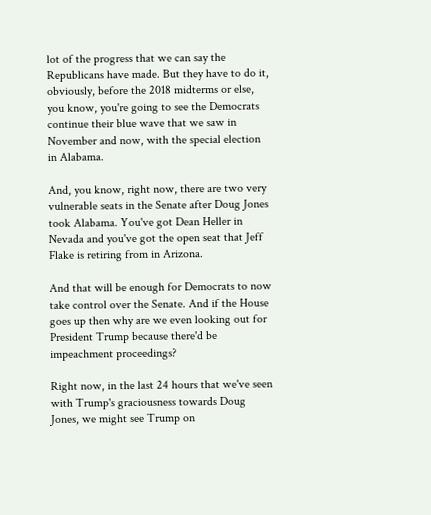lot of the progress that we can say the Republicans have made. But they have to do it, obviously, before the 2018 midterms or else, you know, you're going to see the Democrats continue their blue wave that we saw in November and now, with the special election in Alabama.

And, you know, right now, there are two very vulnerable seats in the Senate after Doug Jones took Alabama. You've got Dean Heller in Nevada and you've got the open seat that Jeff Flake is retiring from in Arizona.

And that will be enough for Democrats to now take control over the Senate. And if the House goes up then why are we even looking out for President Trump because there'd be impeachment proceedings?

Right now, in the last 24 hours that we've seen with Trump's graciousness towards Doug Jones, we might see Trump on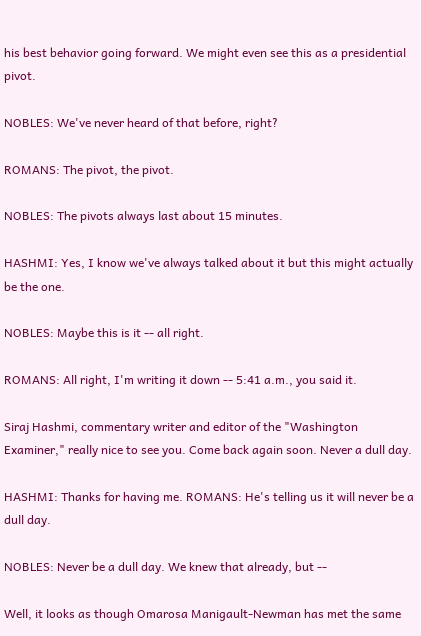his best behavior going forward. We might even see this as a presidential pivot.

NOBLES: We've never heard of that before, right?

ROMANS: The pivot, the pivot.

NOBLES: The pivots always last about 15 minutes.

HASHMI: Yes, I know we've always talked about it but this might actually be the one.

NOBLES: Maybe this is it -- all right.

ROMANS: All right, I'm writing it down -- 5:41 a.m., you said it.

Siraj Hashmi, commentary writer and editor of the "Washington Examiner," really nice to see you. Come back again soon. Never a dull day.

HASHMI: Thanks for having me. ROMANS: He's telling us it will never be a dull day.

NOBLES: Never be a dull day. We knew that already, but --

Well, it looks as though Omarosa Manigault-Newman has met the same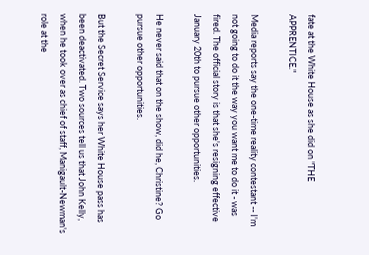fate at the White House as she did on "THE APPRENTICE."

Media reports say the one-time reality contestant -- I'm not going to do it the way you want me to do it - was fired. The official story is that she's resigning effective January 20th to pursue other opportunities.

He never said that on the show, did he, Christine? Go pursue other opportunities.

But the Secret Service says her White House pass has been deactivated. Two sources tell us that John Kelly, when he took over as chief of staff, Manigault-Newman's role at the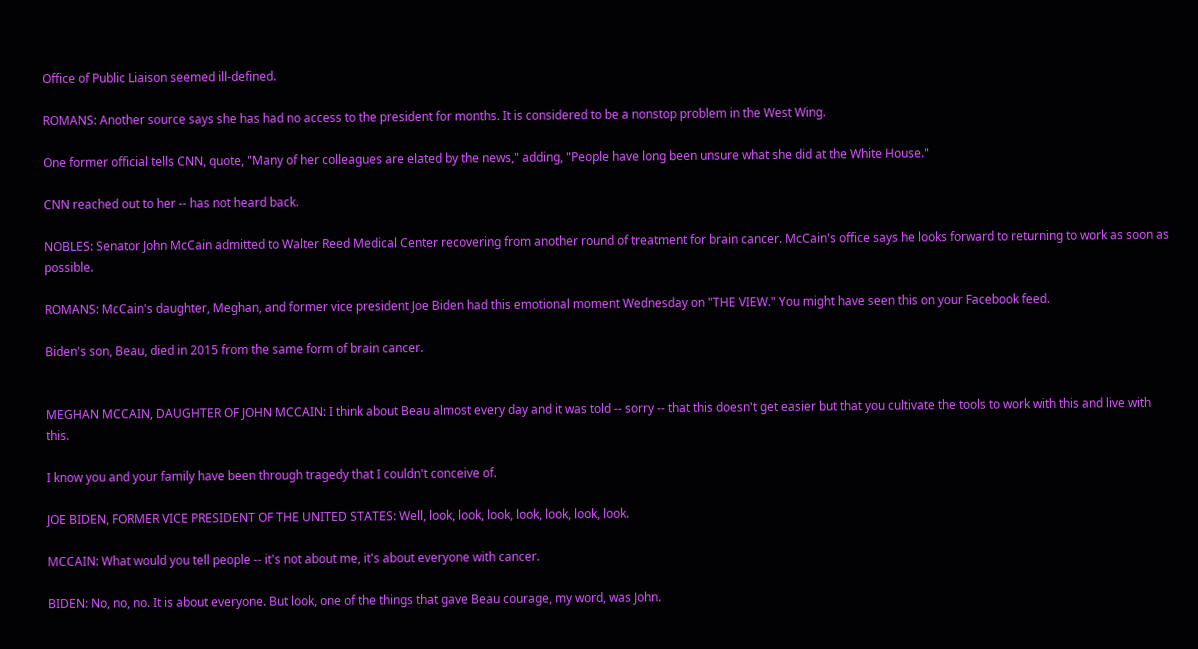Office of Public Liaison seemed ill-defined.

ROMANS: Another source says she has had no access to the president for months. It is considered to be a nonstop problem in the West Wing.

One former official tells CNN, quote, "Many of her colleagues are elated by the news," adding, "People have long been unsure what she did at the White House."

CNN reached out to her -- has not heard back.

NOBLES: Senator John McCain admitted to Walter Reed Medical Center recovering from another round of treatment for brain cancer. McCain's office says he looks forward to returning to work as soon as possible.

ROMANS: McCain's daughter, Meghan, and former vice president Joe Biden had this emotional moment Wednesday on "THE VIEW." You might have seen this on your Facebook feed.

Biden's son, Beau, died in 2015 from the same form of brain cancer.


MEGHAN MCCAIN, DAUGHTER OF JOHN MCCAIN: I think about Beau almost every day and it was told -- sorry -- that this doesn't get easier but that you cultivate the tools to work with this and live with this.

I know you and your family have been through tragedy that I couldn't conceive of.

JOE BIDEN, FORMER VICE PRESIDENT OF THE UNITED STATES: Well, look, look, look, look, look, look, look.

MCCAIN: What would you tell people -- it's not about me, it's about everyone with cancer.

BIDEN: No, no, no. It is about everyone. But look, one of the things that gave Beau courage, my word, was John.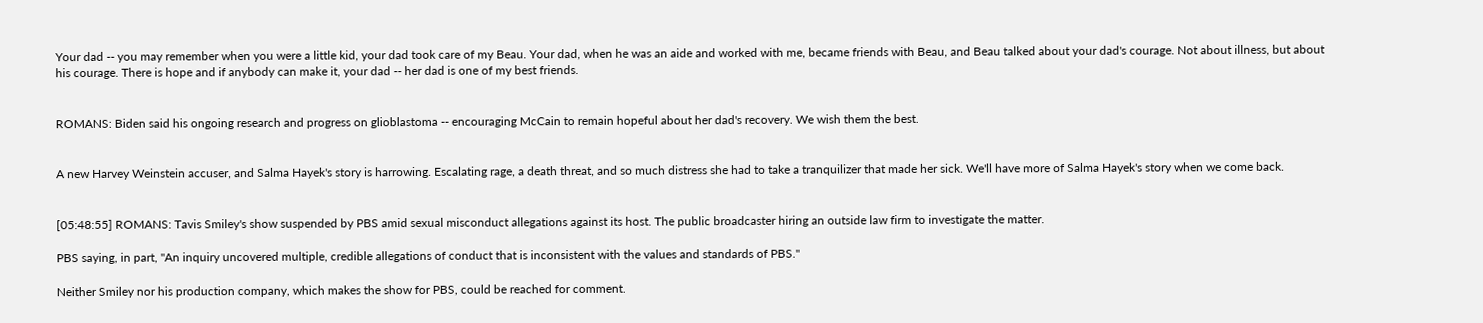Your dad -- you may remember when you were a little kid, your dad took care of my Beau. Your dad, when he was an aide and worked with me, became friends with Beau, and Beau talked about your dad's courage. Not about illness, but about his courage. There is hope and if anybody can make it, your dad -- her dad is one of my best friends.


ROMANS: Biden said his ongoing research and progress on glioblastoma -- encouraging McCain to remain hopeful about her dad's recovery. We wish them the best.


A new Harvey Weinstein accuser, and Salma Hayek's story is harrowing. Escalating rage, a death threat, and so much distress she had to take a tranquilizer that made her sick. We'll have more of Salma Hayek's story when we come back.


[05:48:55] ROMANS: Tavis Smiley's show suspended by PBS amid sexual misconduct allegations against its host. The public broadcaster hiring an outside law firm to investigate the matter.

PBS saying, in part, "An inquiry uncovered multiple, credible allegations of conduct that is inconsistent with the values and standards of PBS."

Neither Smiley nor his production company, which makes the show for PBS, could be reached for comment.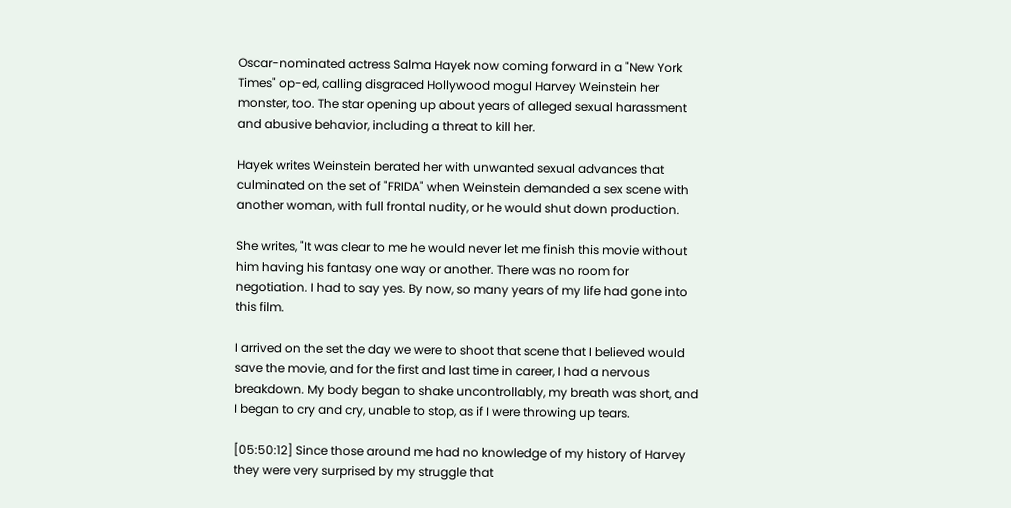Oscar-nominated actress Salma Hayek now coming forward in a "New York Times" op-ed, calling disgraced Hollywood mogul Harvey Weinstein her monster, too. The star opening up about years of alleged sexual harassment and abusive behavior, including a threat to kill her.

Hayek writes Weinstein berated her with unwanted sexual advances that culminated on the set of "FRIDA" when Weinstein demanded a sex scene with another woman, with full frontal nudity, or he would shut down production.

She writes, "It was clear to me he would never let me finish this movie without him having his fantasy one way or another. There was no room for negotiation. I had to say yes. By now, so many years of my life had gone into this film.

I arrived on the set the day we were to shoot that scene that I believed would save the movie, and for the first and last time in career, I had a nervous breakdown. My body began to shake uncontrollably, my breath was short, and I began to cry and cry, unable to stop, as if I were throwing up tears.

[05:50:12] Since those around me had no knowledge of my history of Harvey they were very surprised by my struggle that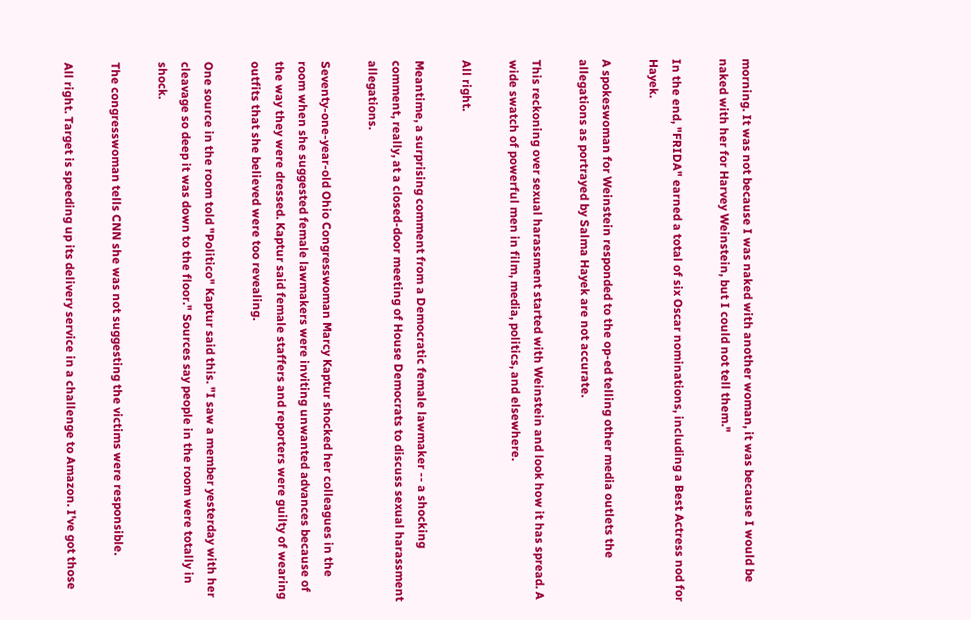morning. It was not because I was naked with another woman, it was because I would be naked with her for Harvey Weinstein, but I could not tell them."

In the end, "FRIDA" earned a total of six Oscar nominations, including a Best Actress nod for Hayek.

A spokeswoman for Weinstein responded to the op-ed telling other media outlets the allegations as portrayed by Salma Hayek are not accurate.

This reckoning over sexual harassment started with Weinstein and look how it has spread. A wide swatch of powerful men in film, media, politics, and elsewhere.

All right.

Meantime, a surprising comment from a Democratic female lawmaker -- a shocking comment, really, at a closed-door meeting of House Democrats to discuss sexual harassment allegations.

Seventy-one-year-old Ohio Congresswoman Marcy Kaptur shocked her colleagues in the room when she suggested female lawmakers were inviting unwanted advances because of the way they were dressed. Kaptur said female staffers and reporters were guilty of wearing outfits that she believed were too revealing.

One source in the room told "Politico" Kaptur said this. "I saw a member yesterday with her cleavage so deep it was down to the floor." Sources say people in the room were totally in shock.

The congresswoman tells CNN she was not suggesting the victims were responsible.

All right. Target is speeding up its delivery service in a challenge to Amazon. I've got those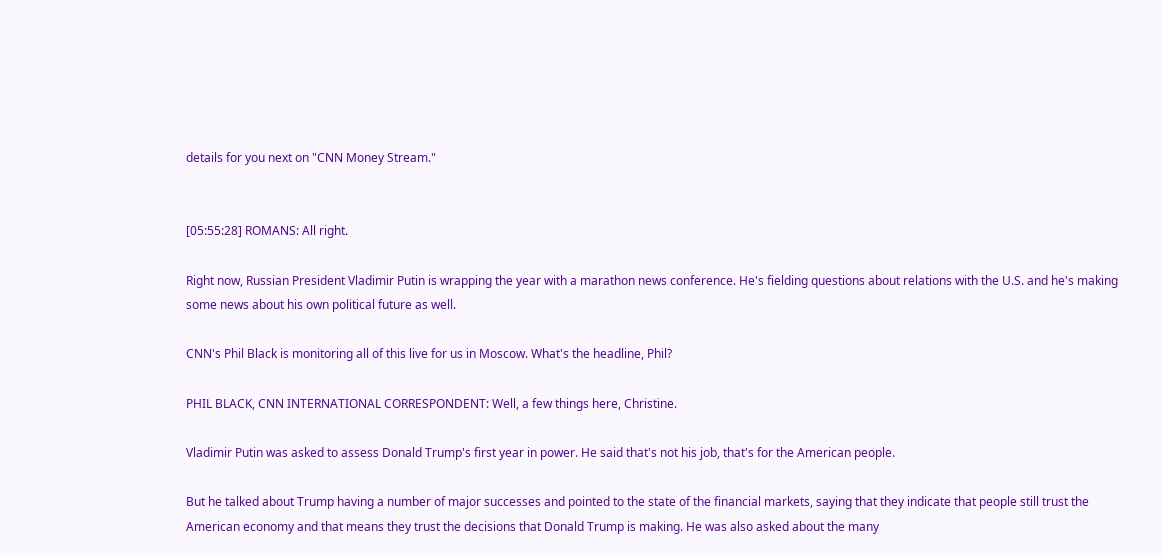details for you next on "CNN Money Stream."


[05:55:28] ROMANS: All right.

Right now, Russian President Vladimir Putin is wrapping the year with a marathon news conference. He's fielding questions about relations with the U.S. and he's making some news about his own political future as well.

CNN's Phil Black is monitoring all of this live for us in Moscow. What's the headline, Phil?

PHIL BLACK, CNN INTERNATIONAL CORRESPONDENT: Well, a few things here, Christine.

Vladimir Putin was asked to assess Donald Trump's first year in power. He said that's not his job, that's for the American people.

But he talked about Trump having a number of major successes and pointed to the state of the financial markets, saying that they indicate that people still trust the American economy and that means they trust the decisions that Donald Trump is making. He was also asked about the many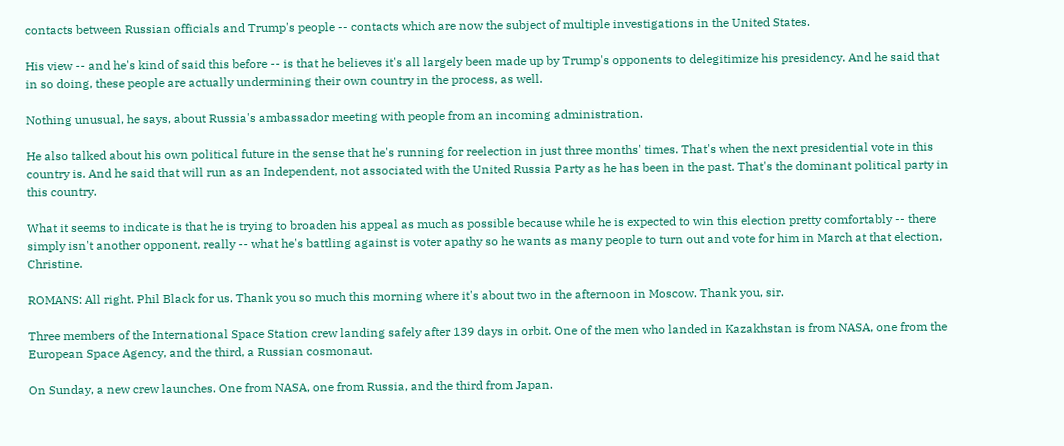contacts between Russian officials and Trump's people -- contacts which are now the subject of multiple investigations in the United States.

His view -- and he's kind of said this before -- is that he believes it's all largely been made up by Trump's opponents to delegitimize his presidency. And he said that in so doing, these people are actually undermining their own country in the process, as well.

Nothing unusual, he says, about Russia's ambassador meeting with people from an incoming administration.

He also talked about his own political future in the sense that he's running for reelection in just three months' times. That's when the next presidential vote in this country is. And he said that will run as an Independent, not associated with the United Russia Party as he has been in the past. That's the dominant political party in this country.

What it seems to indicate is that he is trying to broaden his appeal as much as possible because while he is expected to win this election pretty comfortably -- there simply isn't another opponent, really -- what he's battling against is voter apathy so he wants as many people to turn out and vote for him in March at that election, Christine.

ROMANS: All right. Phil Black for us. Thank you so much this morning where it's about two in the afternoon in Moscow. Thank you, sir.

Three members of the International Space Station crew landing safely after 139 days in orbit. One of the men who landed in Kazakhstan is from NASA, one from the European Space Agency, and the third, a Russian cosmonaut.

On Sunday, a new crew launches. One from NASA, one from Russia, and the third from Japan.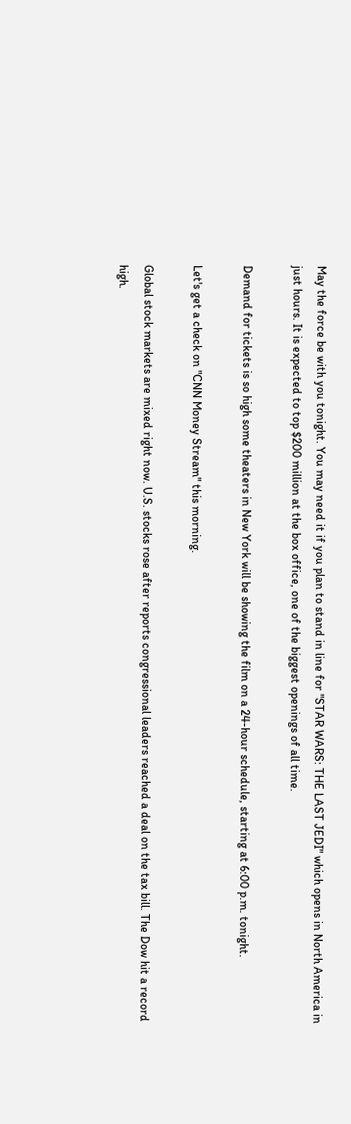May the force be with you tonight. You may need it if you plan to stand in line for "STAR WARS: THE LAST JEDI" which opens in North America in just hours. It is expected to top $200 million at the box office, one of the biggest openings of all time.

Demand for tickets is so high some theaters in New York will be showing the film on a 24-hour schedule, starting at 6:00 p.m. tonight.

Let's get a check on "CNN Money Stream" this morning.

Global stock markets are mixed right now. U.S. stocks rose after reports congressional leaders reached a deal on the tax bill. The Dow hit a record high.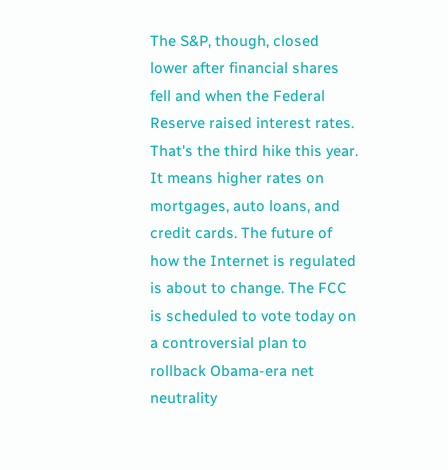The S&P, though, closed lower after financial shares fell and when the Federal Reserve raised interest rates. That's the third hike this year. It means higher rates on mortgages, auto loans, and credit cards. The future of how the Internet is regulated is about to change. The FCC is scheduled to vote today on a controversial plan to rollback Obama-era net neutrality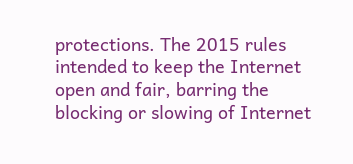protections. The 2015 rules intended to keep the Internet open and fair, barring the blocking or slowing of Internet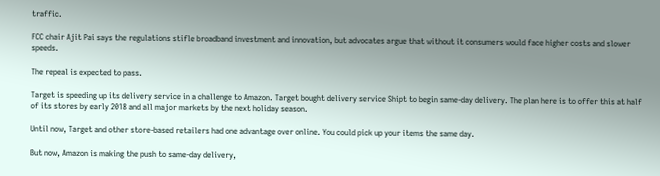traffic.

FCC chair Ajit Pai says the regulations stifle broadband investment and innovation, but advocates argue that without it consumers would face higher costs and slower speeds.

The repeal is expected to pass.

Target is speeding up its delivery service in a challenge to Amazon. Target bought delivery service Shipt to begin same-day delivery. The plan here is to offer this at half of its stores by early 2018 and all major markets by the next holiday season.

Until now, Target and other store-based retailers had one advantage over online. You could pick up your items the same day.

But now, Amazon is making the push to same-day delivery,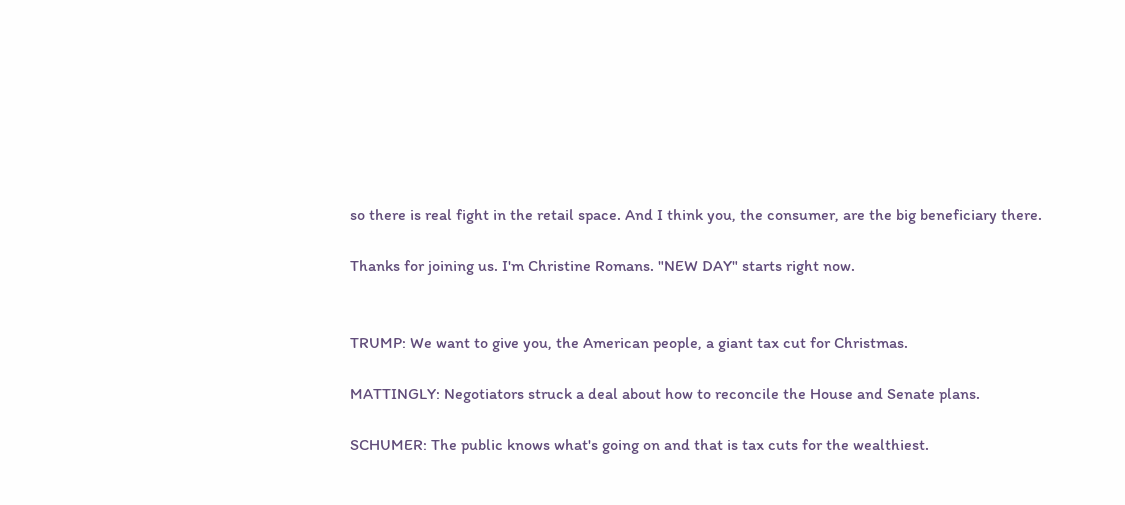so there is real fight in the retail space. And I think you, the consumer, are the big beneficiary there.

Thanks for joining us. I'm Christine Romans. "NEW DAY" starts right now.


TRUMP: We want to give you, the American people, a giant tax cut for Christmas.

MATTINGLY: Negotiators struck a deal about how to reconcile the House and Senate plans.

SCHUMER: The public knows what's going on and that is tax cuts for the wealthiest.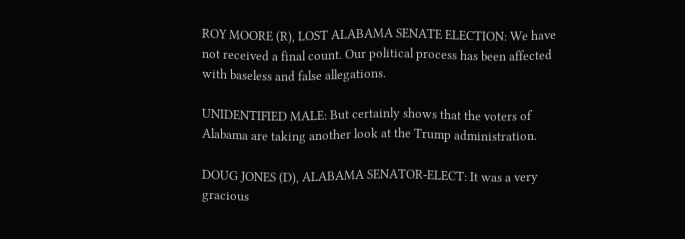ROY MOORE (R), LOST ALABAMA SENATE ELECTION: We have not received a final count. Our political process has been affected with baseless and false allegations.

UNIDENTIFIED MALE: But certainly shows that the voters of Alabama are taking another look at the Trump administration.

DOUG JONES (D), ALABAMA SENATOR-ELECT: It was a very gracious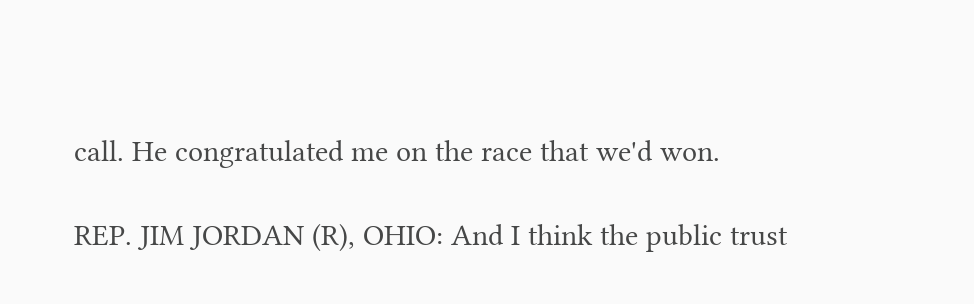call. He congratulated me on the race that we'd won.

REP. JIM JORDAN (R), OHIO: And I think the public trust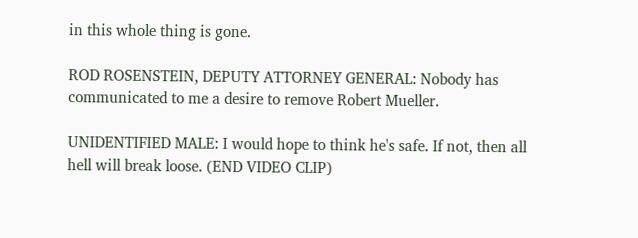in this whole thing is gone.

ROD ROSENSTEIN, DEPUTY ATTORNEY GENERAL: Nobody has communicated to me a desire to remove Robert Mueller.

UNIDENTIFIED MALE: I would hope to think he's safe. If not, then all hell will break loose. (END VIDEO CLIP)